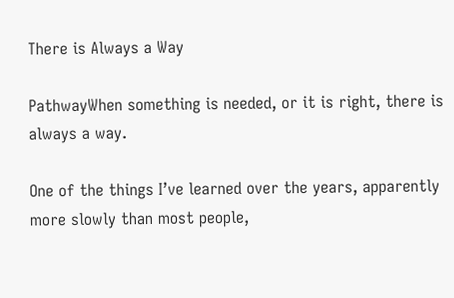There is Always a Way

PathwayWhen something is needed, or it is right, there is always a way.

One of the things I’ve learned over the years, apparently more slowly than most people,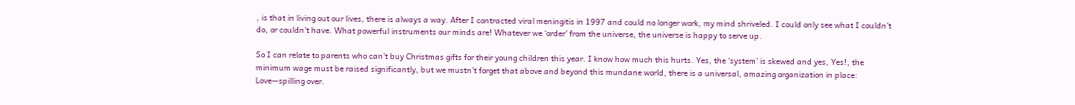, is that in living out our lives, there is always a way. After I contracted viral meningitis in 1997 and could no longer work, my mind shriveled. I could only see what I couldn’t do, or couldn’t have. What powerful instruments our minds are! Whatever we ‘order’ from the universe, the universe is happy to serve up.

So I can relate to parents who can’t buy Christmas gifts for their young children this year. I know how much this hurts. Yes, the ‘system’ is skewed and yes, Yes!, the minimum wage must be raised significantly, but we mustn’t forget that above and beyond this mundane world, there is a universal, amazing organization in place: Love—spilling over.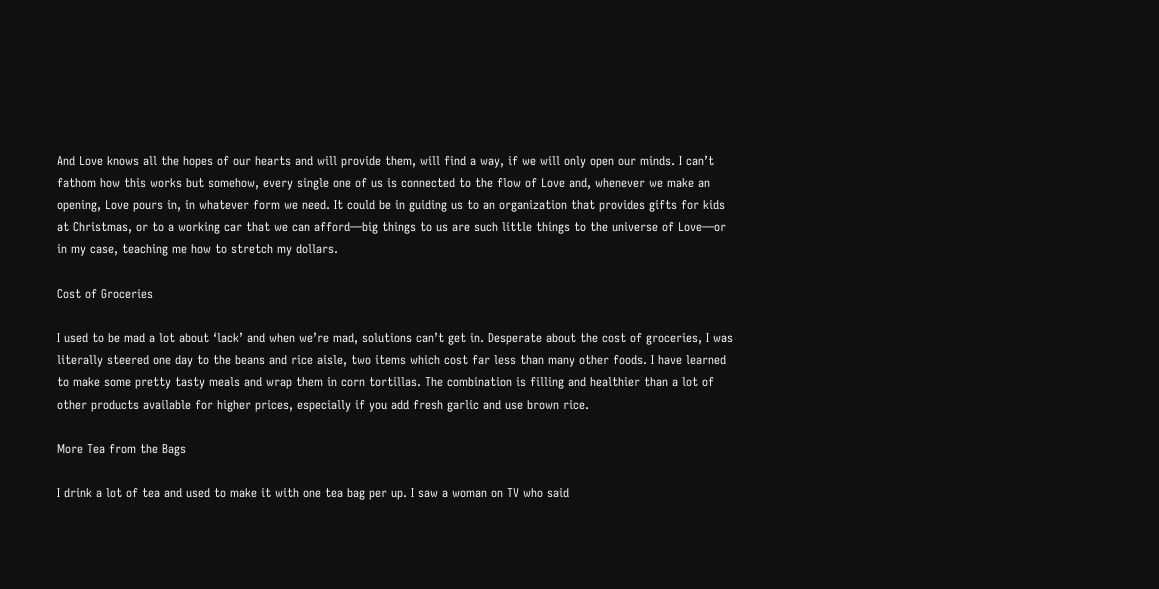And Love knows all the hopes of our hearts and will provide them, will find a way, if we will only open our minds. I can’t fathom how this works but somehow, every single one of us is connected to the flow of Love and, whenever we make an opening, Love pours in, in whatever form we need. It could be in guiding us to an organization that provides gifts for kids at Christmas, or to a working car that we can afford—big things to us are such little things to the universe of Love—or in my case, teaching me how to stretch my dollars.

Cost of Groceries

I used to be mad a lot about ‘lack’ and when we’re mad, solutions can’t get in. Desperate about the cost of groceries, I was literally steered one day to the beans and rice aisle, two items which cost far less than many other foods. I have learned to make some pretty tasty meals and wrap them in corn tortillas. The combination is filling and healthier than a lot of other products available for higher prices, especially if you add fresh garlic and use brown rice.

More Tea from the Bags

I drink a lot of tea and used to make it with one tea bag per up. I saw a woman on TV who said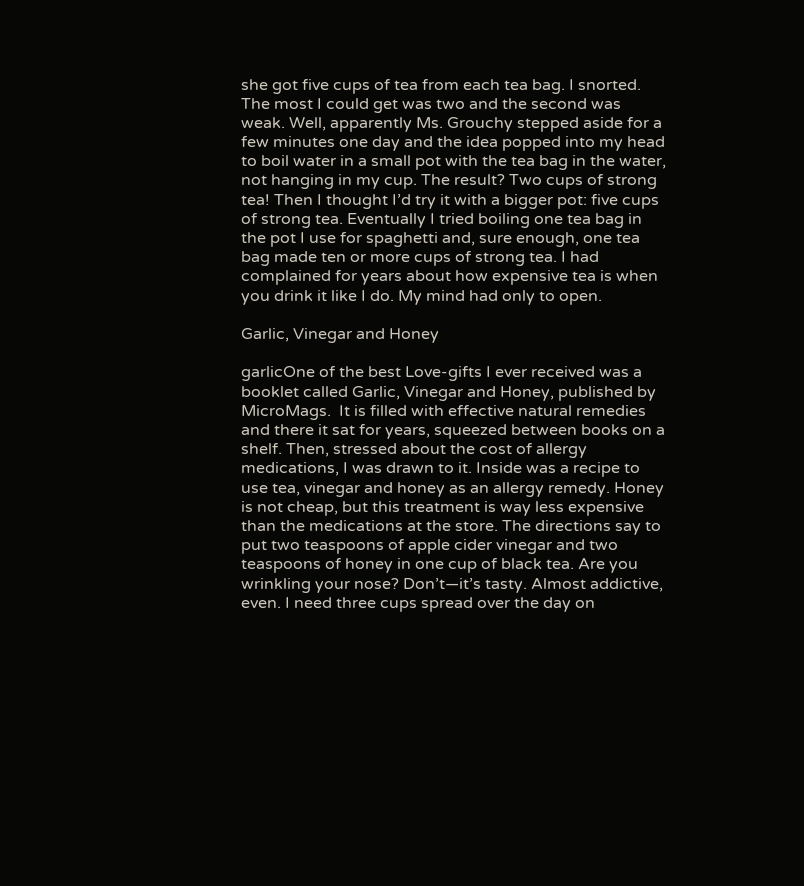she got five cups of tea from each tea bag. I snorted. The most I could get was two and the second was weak. Well, apparently Ms. Grouchy stepped aside for a few minutes one day and the idea popped into my head to boil water in a small pot with the tea bag in the water, not hanging in my cup. The result? Two cups of strong tea! Then I thought I’d try it with a bigger pot: five cups of strong tea. Eventually I tried boiling one tea bag in the pot I use for spaghetti and, sure enough, one tea bag made ten or more cups of strong tea. I had complained for years about how expensive tea is when you drink it like I do. My mind had only to open.

Garlic, Vinegar and Honey

garlicOne of the best Love-gifts I ever received was a booklet called Garlic, Vinegar and Honey, published by MicroMags.  It is filled with effective natural remedies and there it sat for years, squeezed between books on a shelf. Then, stressed about the cost of allergy medications, I was drawn to it. Inside was a recipe to use tea, vinegar and honey as an allergy remedy. Honey is not cheap, but this treatment is way less expensive than the medications at the store. The directions say to put two teaspoons of apple cider vinegar and two teaspoons of honey in one cup of black tea. Are you wrinkling your nose? Don’t—it’s tasty. Almost addictive, even. I need three cups spread over the day on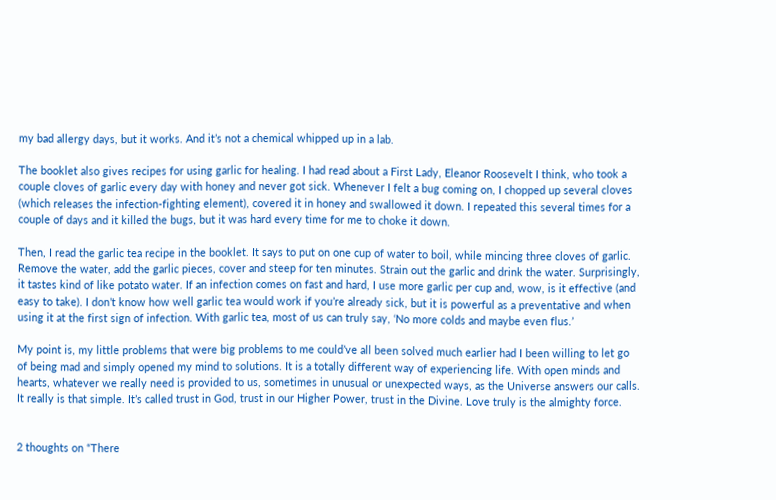my bad allergy days, but it works. And it’s not a chemical whipped up in a lab.

The booklet also gives recipes for using garlic for healing. I had read about a First Lady, Eleanor Roosevelt I think, who took a couple cloves of garlic every day with honey and never got sick. Whenever I felt a bug coming on, I chopped up several cloves (which releases the infection-fighting element), covered it in honey and swallowed it down. I repeated this several times for a couple of days and it killed the bugs, but it was hard every time for me to choke it down.

Then, I read the garlic tea recipe in the booklet. It says to put on one cup of water to boil, while mincing three cloves of garlic. Remove the water, add the garlic pieces, cover and steep for ten minutes. Strain out the garlic and drink the water. Surprisingly, it tastes kind of like potato water. If an infection comes on fast and hard, I use more garlic per cup and, wow, is it effective (and easy to take). I don’t know how well garlic tea would work if you’re already sick, but it is powerful as a preventative and when using it at the first sign of infection. With garlic tea, most of us can truly say, ‘No more colds and maybe even flus.’

My point is, my little problems that were big problems to me could’ve all been solved much earlier had I been willing to let go of being mad and simply opened my mind to solutions. It is a totally different way of experiencing life. With open minds and hearts, whatever we really need is provided to us, sometimes in unusual or unexpected ways, as the Universe answers our calls. It really is that simple. It’s called trust in God, trust in our Higher Power, trust in the Divine. Love truly is the almighty force.


2 thoughts on “There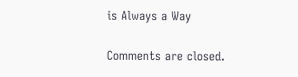is Always a Way

Comments are closed.